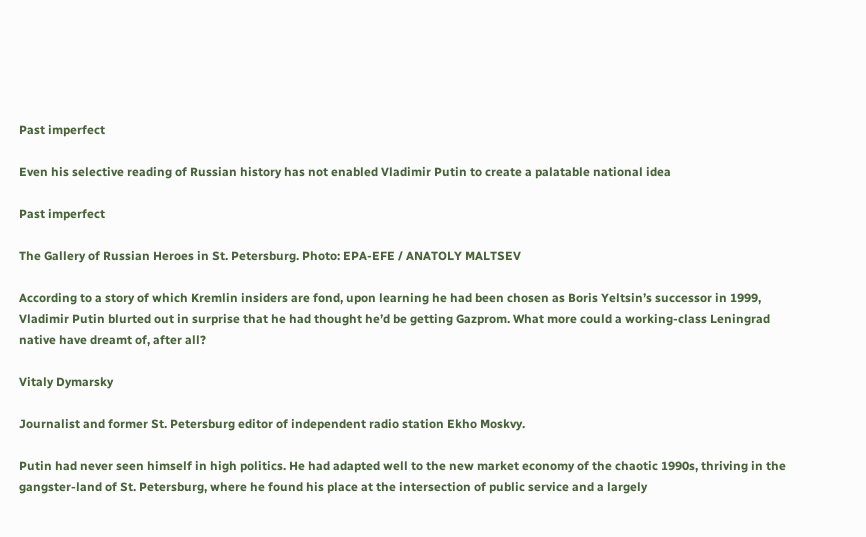Past imperfect

Even his selective reading of Russian history has not enabled Vladimir Putin to create a palatable national idea

Past imperfect

The Gallery of Russian Heroes in St. Petersburg. Photo: EPA-EFE / ANATOLY MALTSEV

According to a story of which Kremlin insiders are fond, upon learning he had been chosen as Boris Yeltsin’s successor in 1999, Vladimir Putin blurted out in surprise that he had thought he’d be getting Gazprom. What more could a working-class Leningrad native have dreamt of, after all?

Vitaly Dymarsky

Journalist and former St. Petersburg editor of independent radio station Ekho Moskvy.

Putin had never seen himself in high politics. He had adapted well to the new market economy of the chaotic 1990s, thriving in the gangster-land of St. Petersburg, where he found his place at the intersection of public service and a largely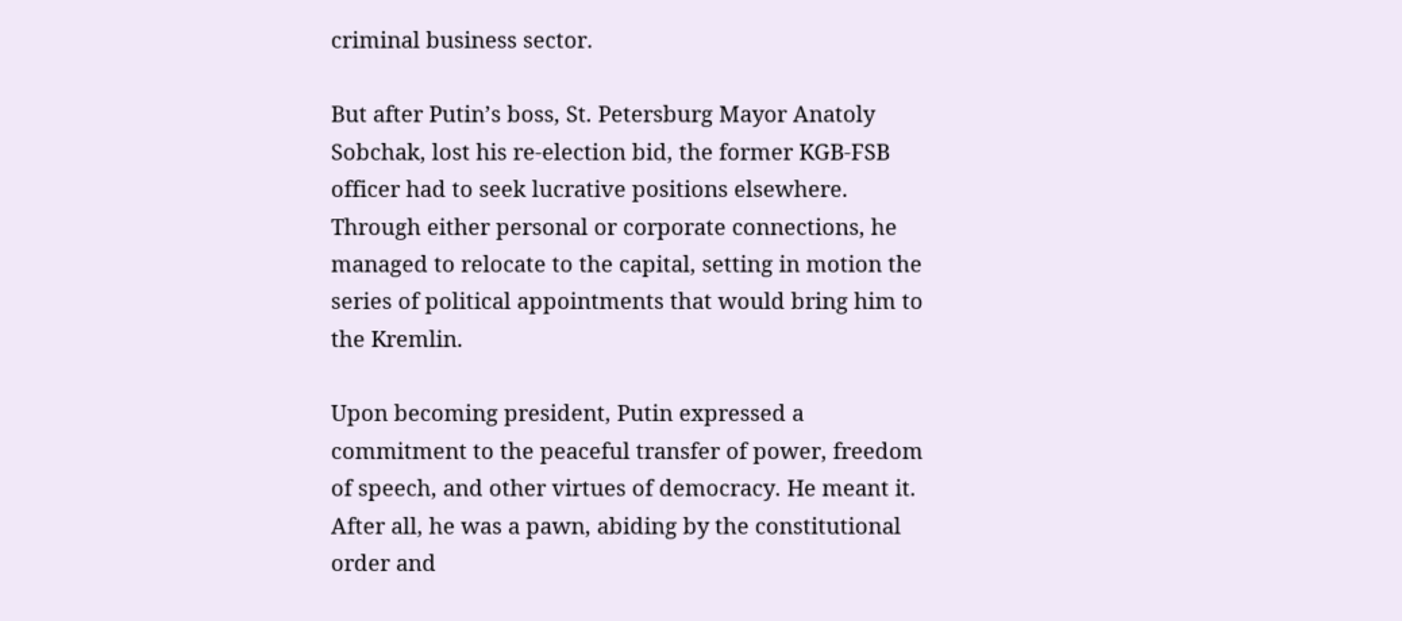criminal business sector.

But after Putin’s boss, St. Petersburg Mayor Anatoly Sobchak, lost his re-election bid, the former KGB-FSB officer had to seek lucrative positions elsewhere. Through either personal or corporate connections, he managed to relocate to the capital, setting in motion the series of political appointments that would bring him to the Kremlin.

Upon becoming president, Putin expressed a commitment to the peaceful transfer of power, freedom of speech, and other virtues of democracy. He meant it. After all, he was a pawn, abiding by the constitutional order and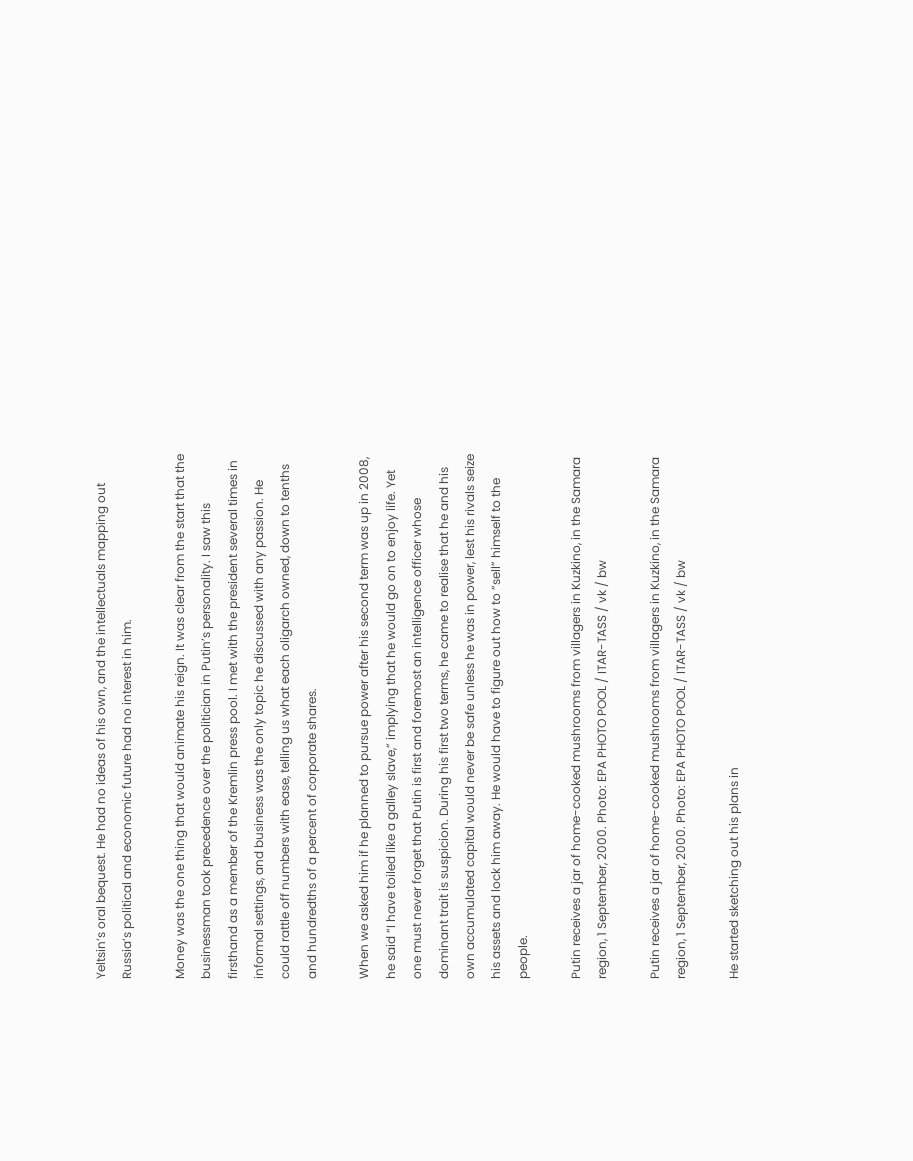Yeltsin’s oral bequest. He had no ideas of his own, and the intellectuals mapping out Russia’s political and economic future had no interest in him.

Money was the one thing that would animate his reign. It was clear from the start that the businessman took precedence over the politician in Putin’s personality. I saw this firsthand as a member of the Kremlin press pool. I met with the president several times in informal settings, and business was the only topic he discussed with any passion. He could rattle off numbers with ease, telling us what each oligarch owned, down to tenths and hundredths of a percent of corporate shares.

When we asked him if he planned to pursue power after his second term was up in 2008, he said “I have toiled like a galley slave,” implying that he would go on to enjoy life. Yet one must never forget that Putin is first and foremost an intelligence officer whose dominant trait is suspicion. During his first two terms, he came to realise that he and his own accumulated capital would never be safe unless he was in power, lest his rivals seize his assets and lock him away. He would have to figure out how to “sell” himself to the people.

Putin receives a jar of home-cooked mushrooms from villagers in Kuzkino, in the Samara region, 1 September, 2000. Photo: EPA PHOTO POOL / ITAR-TASS / vk / bw

Putin receives a jar of home-cooked mushrooms from villagers in Kuzkino, in the Samara region, 1 September, 2000. Photo: EPA PHOTO POOL / ITAR-TASS / vk / bw

He started sketching out his plans in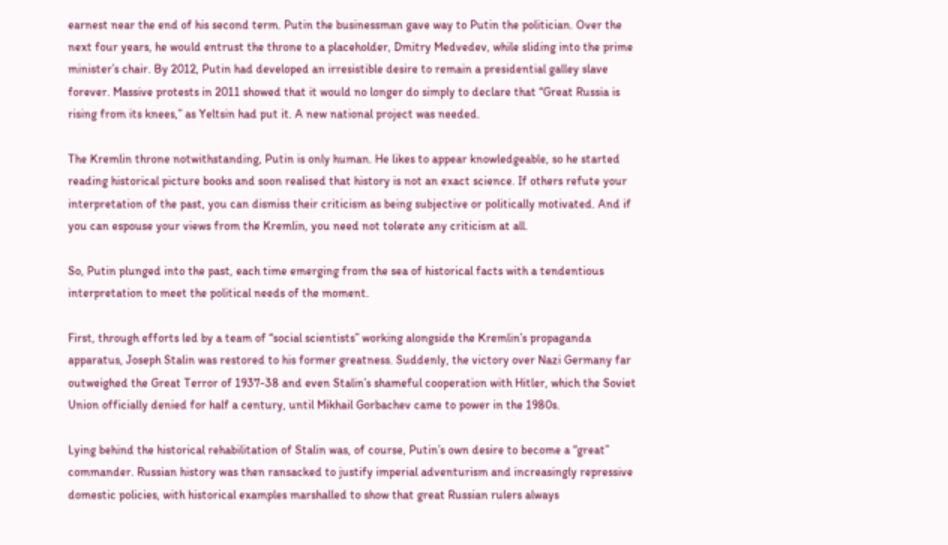earnest near the end of his second term. Putin the businessman gave way to Putin the politician. Over the next four years, he would entrust the throne to a placeholder, Dmitry Medvedev, while sliding into the prime minister’s chair. By 2012, Putin had developed an irresistible desire to remain a presidential galley slave forever. Massive protests in 2011 showed that it would no longer do simply to declare that “Great Russia is rising from its knees,” as Yeltsin had put it. A new national project was needed.

The Kremlin throne notwithstanding, Putin is only human. He likes to appear knowledgeable, so he started reading historical picture books and soon realised that history is not an exact science. If others refute your interpretation of the past, you can dismiss their criticism as being subjective or politically motivated. And if you can espouse your views from the Kremlin, you need not tolerate any criticism at all.

So, Putin plunged into the past, each time emerging from the sea of historical facts with a tendentious interpretation to meet the political needs of the moment.

First, through efforts led by a team of “social scientists” working alongside the Kremlin’s propaganda apparatus, Joseph Stalin was restored to his former greatness. Suddenly, the victory over Nazi Germany far outweighed the Great Terror of 1937-38 and even Stalin’s shameful cooperation with Hitler, which the Soviet Union officially denied for half a century, until Mikhail Gorbachev came to power in the 1980s.

Lying behind the historical rehabilitation of Stalin was, of course, Putin’s own desire to become a “great” commander. Russian history was then ransacked to justify imperial adventurism and increasingly repressive domestic policies, with historical examples marshalled to show that great Russian rulers always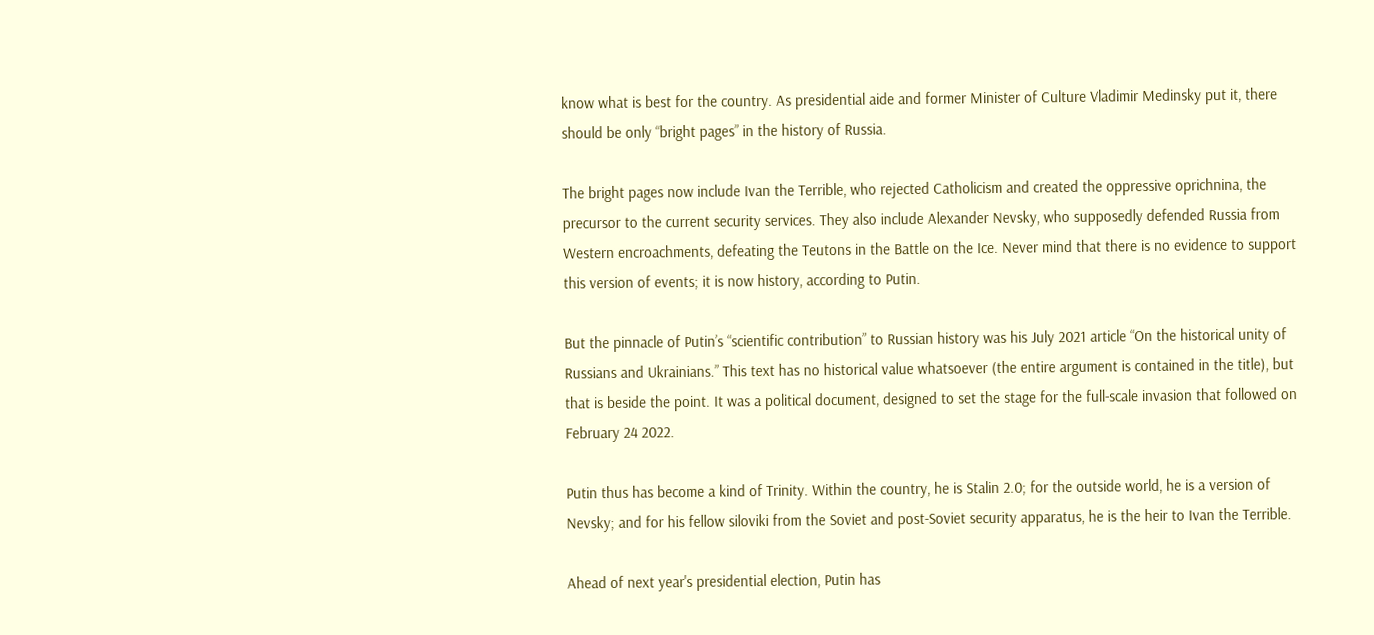know what is best for the country. As presidential aide and former Minister of Culture Vladimir Medinsky put it, there should be only “bright pages” in the history of Russia.

The bright pages now include Ivan the Terrible, who rejected Catholicism and created the oppressive oprichnina, the precursor to the current security services. They also include Alexander Nevsky, who supposedly defended Russia from Western encroachments, defeating the Teutons in the Battle on the Ice. Never mind that there is no evidence to support this version of events; it is now history, according to Putin.

But the pinnacle of Putin’s “scientific contribution” to Russian history was his July 2021 article “On the historical unity of Russians and Ukrainians.” This text has no historical value whatsoever (the entire argument is contained in the title), but that is beside the point. It was a political document, designed to set the stage for the full-scale invasion that followed on February 24 2022.

Putin thus has become a kind of Trinity. Within the country, he is Stalin 2.0; for the outside world, he is a version of Nevsky; and for his fellow siloviki from the Soviet and post-Soviet security apparatus, he is the heir to Ivan the Terrible.

Ahead of next year's presidential election, Putin has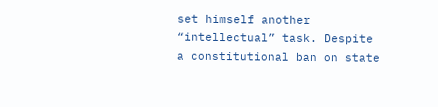set himself another “intellectual” task. Despite a constitutional ban on state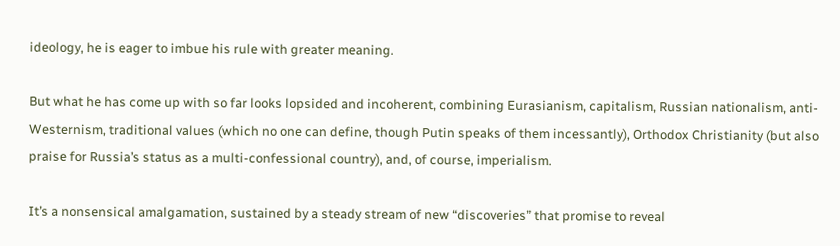ideology, he is eager to imbue his rule with greater meaning.

But what he has come up with so far looks lopsided and incoherent, combining Eurasianism, capitalism, Russian nationalism, anti-Westernism, traditional values (which no one can define, though Putin speaks of them incessantly), Orthodox Christianity (but also praise for Russia’s status as a multi-confessional country), and, of course, imperialism.

It’s a nonsensical amalgamation, sustained by a steady stream of new “discoveries” that promise to reveal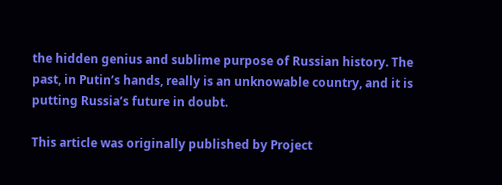the hidden genius and sublime purpose of Russian history. The past, in Putin’s hands, really is an unknowable country, and it is putting Russia’s future in doubt.

This article was originally published by Project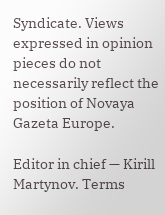Syndicate. Views expressed in opinion pieces do not necessarily reflect the position of Novaya Gazeta Europe.

Editor in chief — Kirill Martynov. Terms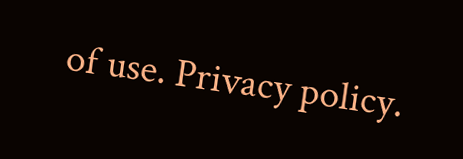of use. Privacy policy.